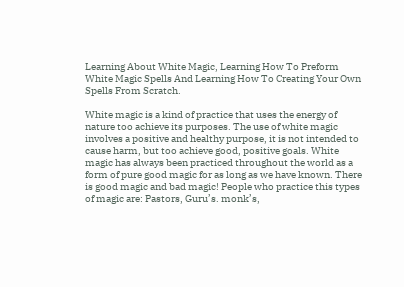Learning About White Magic, Learning How To Preform White Magic Spells And Learning How To Creating Your Own Spells From Scratch.

White magic is a kind of practice that uses the energy of nature too achieve its purposes. The use of white magic involves a positive and healthy purpose, it is not intended to cause harm, but too achieve good, positive goals. White magic has always been practiced throughout the world as a form of pure good magic for as long as we have known. There is good magic and bad magic! People who practice this types of magic are: Pastors, Guru’s. monk’s,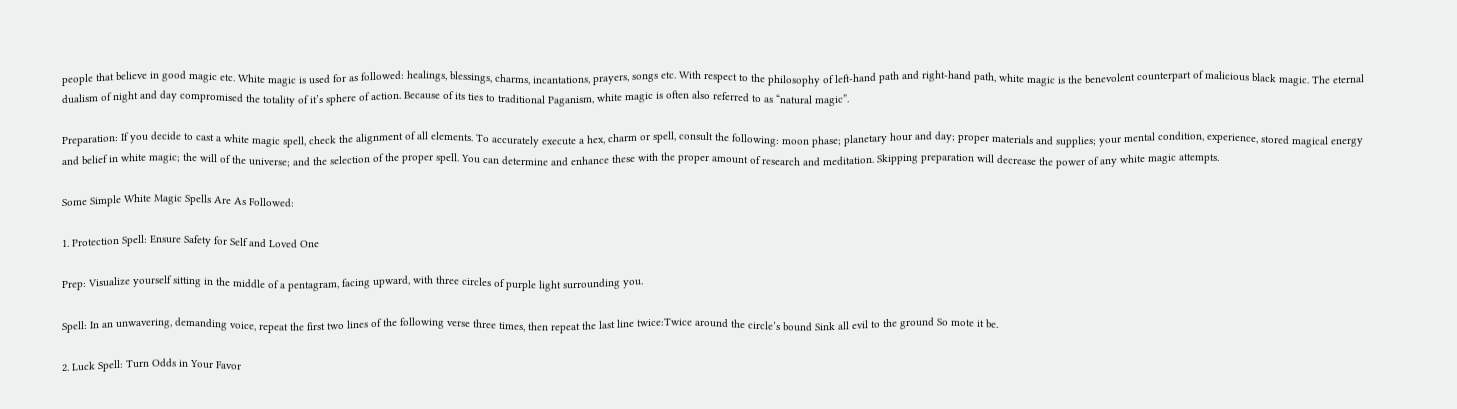people that believe in good magic etc. White magic is used for as followed: healings, blessings, charms, incantations, prayers, songs etc. With respect to the philosophy of left-hand path and right-hand path, white magic is the benevolent counterpart of malicious black magic. The eternal dualism of night and day compromised the totality of it’s sphere of action. Because of its ties to traditional Paganism, white magic is often also referred to as “natural magic”.

Preparation: If you decide to cast a white magic spell, check the alignment of all elements. To accurately execute a hex, charm or spell, consult the following: moon phase; planetary hour and day; proper materials and supplies; your mental condition, experience, stored magical energy and belief in white magic; the will of the universe; and the selection of the proper spell. You can determine and enhance these with the proper amount of research and meditation. Skipping preparation will decrease the power of any white magic attempts.

Some Simple White Magic Spells Are As Followed:

1. Protection Spell: Ensure Safety for Self and Loved One

Prep: Visualize yourself sitting in the middle of a pentagram, facing upward, with three circles of purple light surrounding you.

Spell: In an unwavering, demanding voice, repeat the first two lines of the following verse three times, then repeat the last line twice:Twice around the circle’s bound Sink all evil to the ground So mote it be.

2. Luck Spell: Turn Odds in Your Favor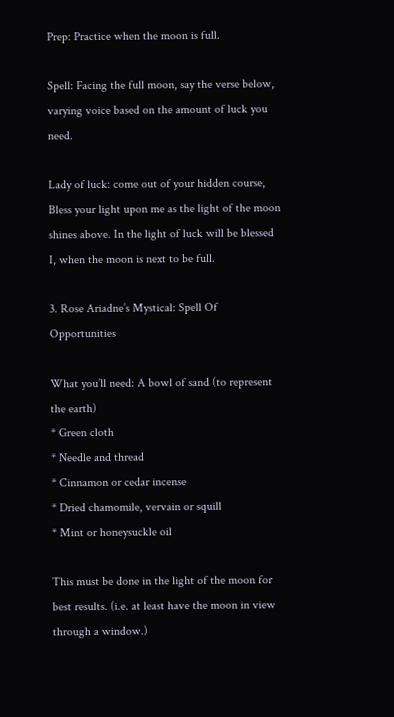Prep: Practice when the moon is full.

Spell: Facing the full moon, say the verse below, varying voice based on the amount of luck you need.

Lady of luck: come out of your hidden course, Bless your light upon me as the light of the moon shines above. In the light of luck will be blessed I, when the moon is next to be full.

3. Rose Ariadne’s Mystical: Spell Of Opportunities

What you’ll need: A bowl of sand (to represent the earth)
* Green cloth
* Needle and thread
* Cinnamon or cedar incense
* Dried chamomile, vervain or squill
* Mint or honeysuckle oil

This must be done in the light of the moon for best results. (i.e. at least have the moon in view through a window.)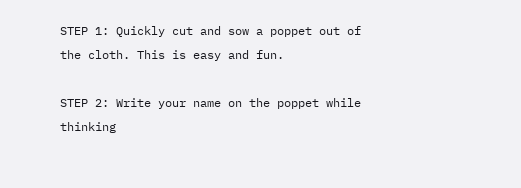STEP 1: Quickly cut and sow a poppet out of the cloth. This is easy and fun.

STEP 2: Write your name on the poppet while thinking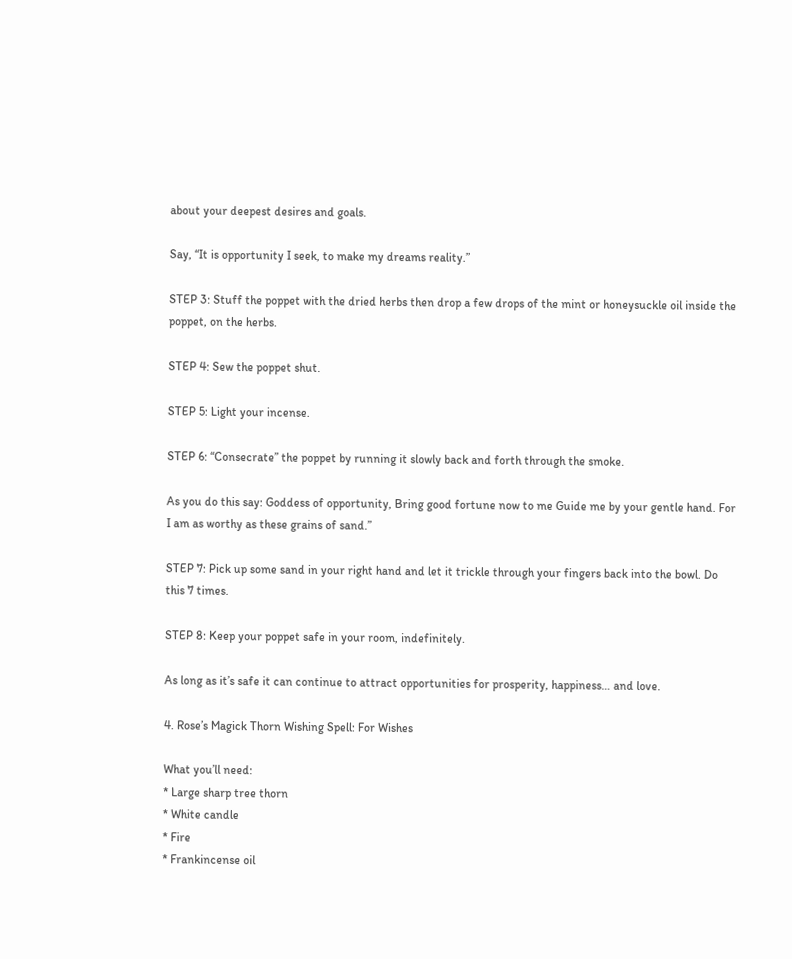about your deepest desires and goals.

Say, “It is opportunity I seek, to make my dreams reality.”

STEP 3: Stuff the poppet with the dried herbs then drop a few drops of the mint or honeysuckle oil inside the poppet, on the herbs.

STEP 4: Sew the poppet shut.

STEP 5: Light your incense.

STEP 6: “Consecrate” the poppet by running it slowly back and forth through the smoke.

As you do this say: Goddess of opportunity, Bring good fortune now to me Guide me by your gentle hand. For I am as worthy as these grains of sand.”

STEP 7: Pick up some sand in your right hand and let it trickle through your fingers back into the bowl. Do this 7 times.

STEP 8: Keep your poppet safe in your room, indefinitely.

As long as it’s safe it can continue to attract opportunities for prosperity, happiness… and love.

4. Rose’s Magick Thorn Wishing Spell: For Wishes

What you’ll need:
* Large sharp tree thorn
* White candle
* Fire
* Frankincense oil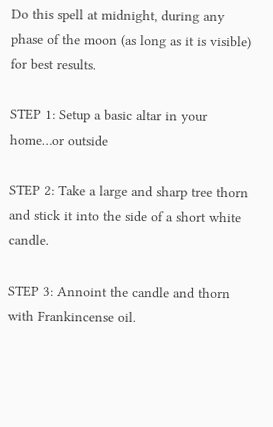Do this spell at midnight, during any phase of the moon (as long as it is visible) for best results.

STEP 1: Setup a basic altar in your home…or outside

STEP 2: Take a large and sharp tree thorn and stick it into the side of a short white candle.

STEP 3: Annoint the candle and thorn with Frankincense oil.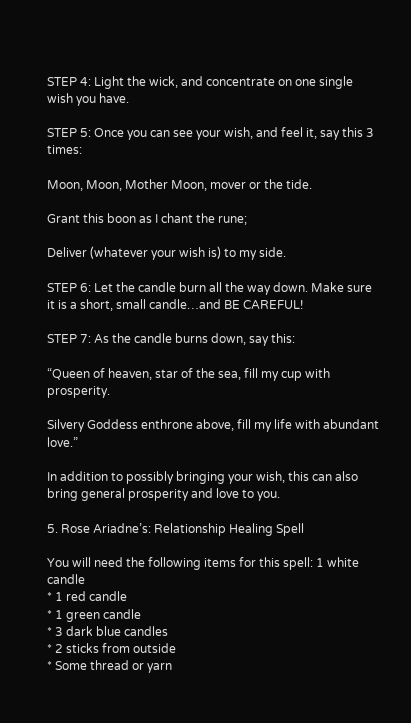STEP 4: Light the wick, and concentrate on one single wish you have.

STEP 5: Once you can see your wish, and feel it, say this 3 times:

Moon, Moon, Mother Moon, mover or the tide.

Grant this boon as I chant the rune;

Deliver (whatever your wish is) to my side.

STEP 6: Let the candle burn all the way down. Make sure it is a short, small candle…and BE CAREFUL!

STEP 7: As the candle burns down, say this:

“Queen of heaven, star of the sea, fill my cup with prosperity.

Silvery Goddess enthrone above, fill my life with abundant love.”

In addition to possibly bringing your wish, this can also bring general prosperity and love to you.

5. Rose Ariadne’s: Relationship Healing Spell

You will need the following items for this spell: 1 white candle
* 1 red candle
* 1 green candle
* 3 dark blue candles
* 2 sticks from outside
* Some thread or yarn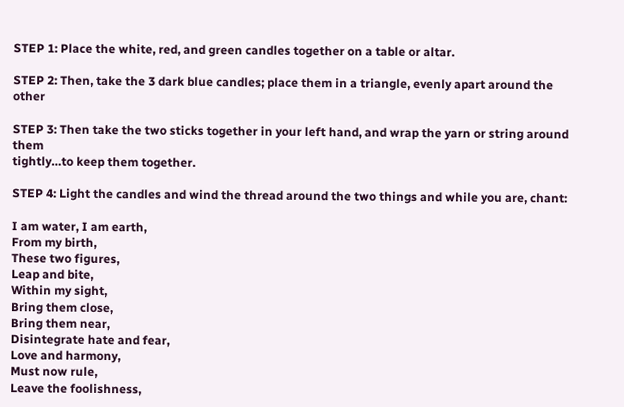STEP 1: Place the white, red, and green candles together on a table or altar.

STEP 2: Then, take the 3 dark blue candles; place them in a triangle, evenly apart around the other

STEP 3: Then take the two sticks together in your left hand, and wrap the yarn or string around them
tightly…to keep them together.

STEP 4: Light the candles and wind the thread around the two things and while you are, chant:

I am water, I am earth,
From my birth,
These two figures,
Leap and bite,
Within my sight,
Bring them close,
Bring them near,
Disintegrate hate and fear,
Love and harmony,
Must now rule,
Leave the foolishness,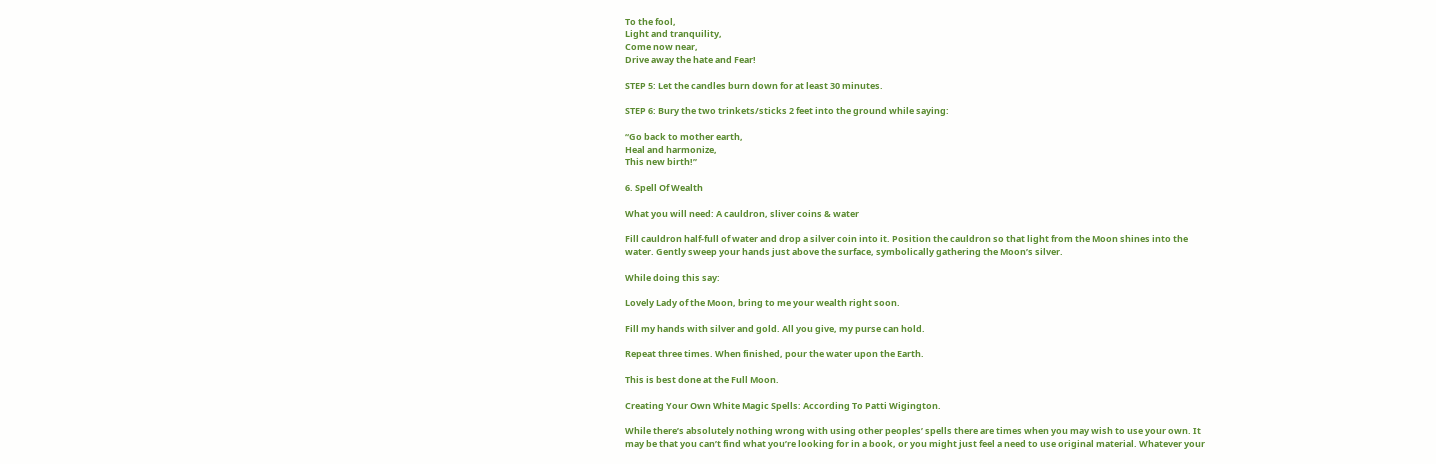To the fool,
Light and tranquility,
Come now near,
Drive away the hate and Fear!

STEP 5: Let the candles burn down for at least 30 minutes.

STEP 6: Bury the two trinkets/sticks 2 feet into the ground while saying:

“Go back to mother earth,
Heal and harmonize,
This new birth!”

6. Spell Of Wealth

What you will need: A cauldron, sliver coins & water

Fill cauldron half-full of water and drop a silver coin into it. Position the cauldron so that light from the Moon shines into the water. Gently sweep your hands just above the surface, symbolically gathering the Moon’s silver.

While doing this say:

Lovely Lady of the Moon, bring to me your wealth right soon.

Fill my hands with silver and gold. All you give, my purse can hold.

Repeat three times. When finished, pour the water upon the Earth.

This is best done at the Full Moon.

Creating Your Own White Magic Spells: According To Patti Wigington.

While there’s absolutely nothing wrong with using other peoples’ spells there are times when you may wish to use your own. It may be that you can’t find what you’re looking for in a book, or you might just feel a need to use original material. Whatever your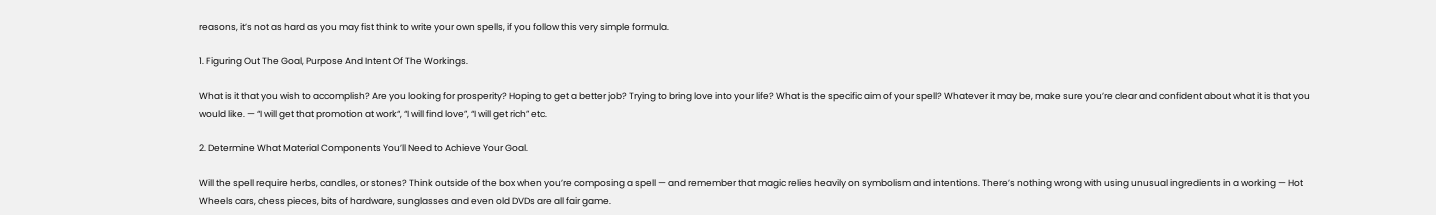reasons, it’s not as hard as you may fist think to write your own spells, if you follow this very simple formula.

1. Figuring Out The Goal, Purpose And Intent Of The Workings.

What is it that you wish to accomplish? Are you looking for prosperity? Hoping to get a better job? Trying to bring love into your life? What is the specific aim of your spell? Whatever it may be, make sure you’re clear and confident about what it is that you would like. — “I will get that promotion at work“, “I will find love”, “I will get rich” etc.

2. Determine What Material Components You’ll Need to Achieve Your Goal.

Will the spell require herbs, candles, or stones? Think outside of the box when you’re composing a spell — and remember that magic relies heavily on symbolism and intentions. There’s nothing wrong with using unusual ingredients in a working — Hot Wheels cars, chess pieces, bits of hardware, sunglasses and even old DVDs are all fair game.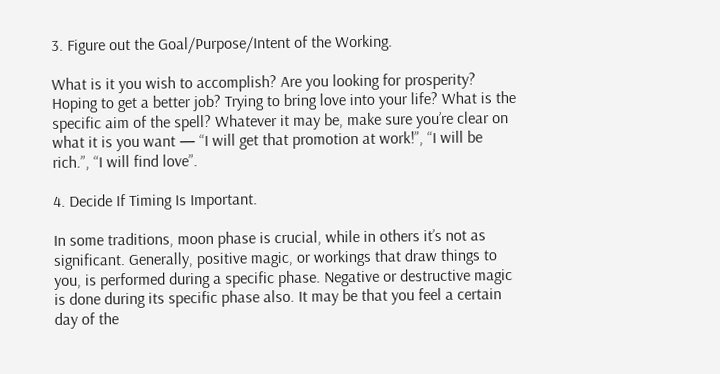3. Figure out the Goal/Purpose/Intent of the Working.

What is it you wish to accomplish? Are you looking for prosperity? Hoping to get a better job? Trying to bring love into your life? What is the specific aim of the spell? Whatever it may be, make sure you’re clear on what it is you want — “I will get that promotion at work!”, “I will be rich.”, “I will find love”.

4. Decide If Timing Is Important.

In some traditions, moon phase is crucial, while in others it’s not as significant. Generally, positive magic, or workings that draw things to you, is performed during a specific phase. Negative or destructive magic is done during its specific phase also. It may be that you feel a certain day of the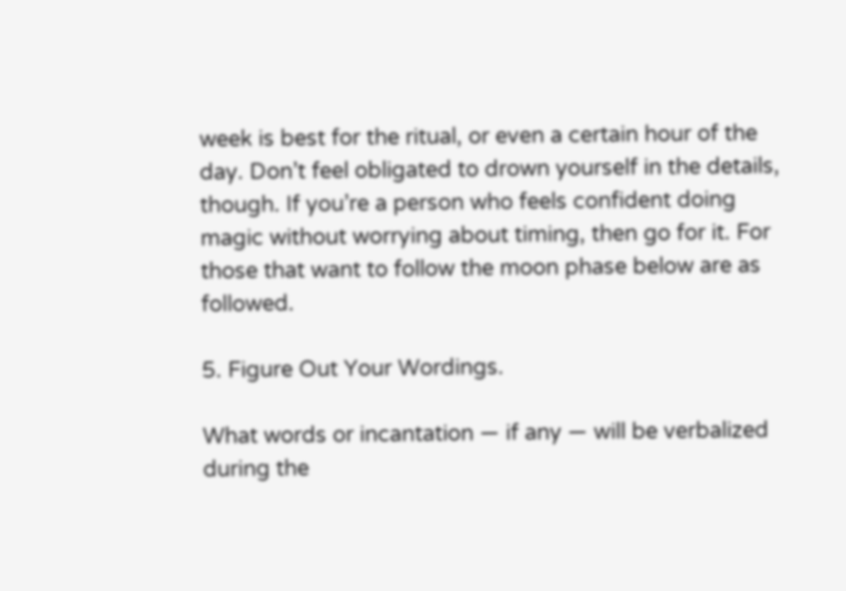week is best for the ritual, or even a certain hour of the day. Don’t feel obligated to drown yourself in the details, though. If you’re a person who feels confident doing magic without worrying about timing, then go for it. For those that want to follow the moon phase below are as followed.

5. Figure Out Your Wordings.

What words or incantation — if any — will be verbalized during the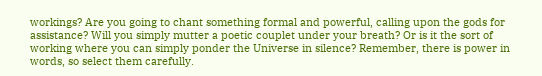workings? Are you going to chant something formal and powerful, calling upon the gods for assistance? Will you simply mutter a poetic couplet under your breath? Or is it the sort of working where you can simply ponder the Universe in silence? Remember, there is power in words, so select them carefully.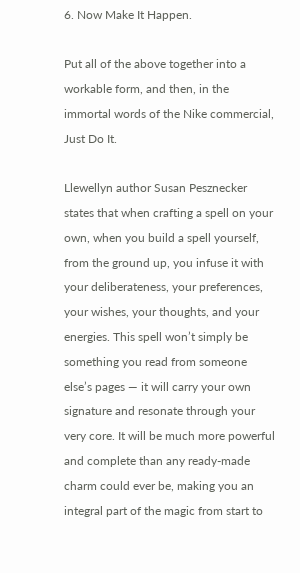6. Now Make It Happen.

Put all of the above together into a workable form, and then, in the immortal words of the Nike commercial, Just Do It.

Llewellyn author Susan Pesznecker states that when crafting a spell on your own, when you build a spell yourself, from the ground up, you infuse it with your deliberateness, your preferences, your wishes, your thoughts, and your energies. This spell won’t simply be something you read from someone else’s pages — it will carry your own signature and resonate through your very core. It will be much more powerful and complete than any ready-made charm could ever be, making you an integral part of the magic from start to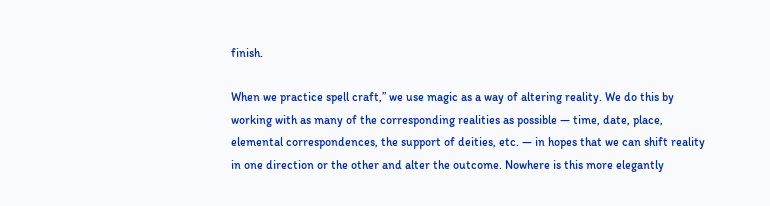finish.

When we practice spell craft,” we use magic as a way of altering reality. We do this by working with as many of the corresponding realities as possible — time, date, place, elemental correspondences, the support of deities, etc. — in hopes that we can shift reality in one direction or the other and alter the outcome. Nowhere is this more elegantly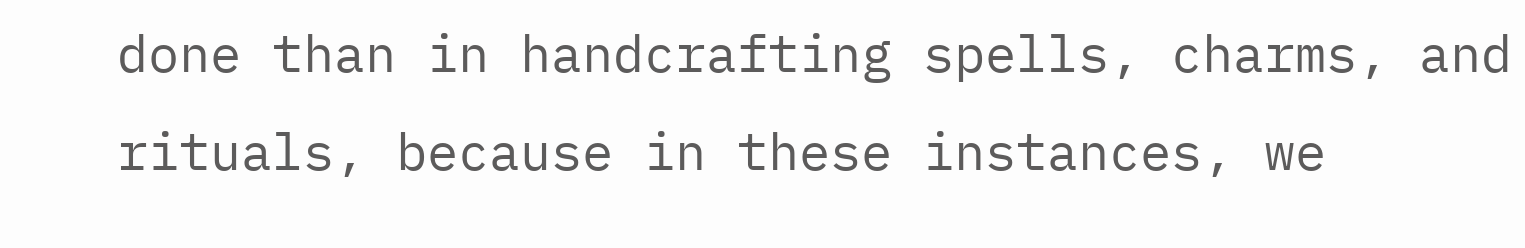done than in handcrafting spells, charms, and rituals, because in these instances, we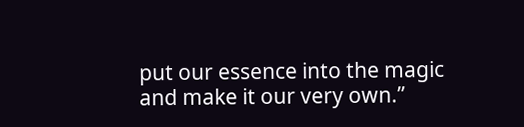put our essence into the magic and make it our very own.”